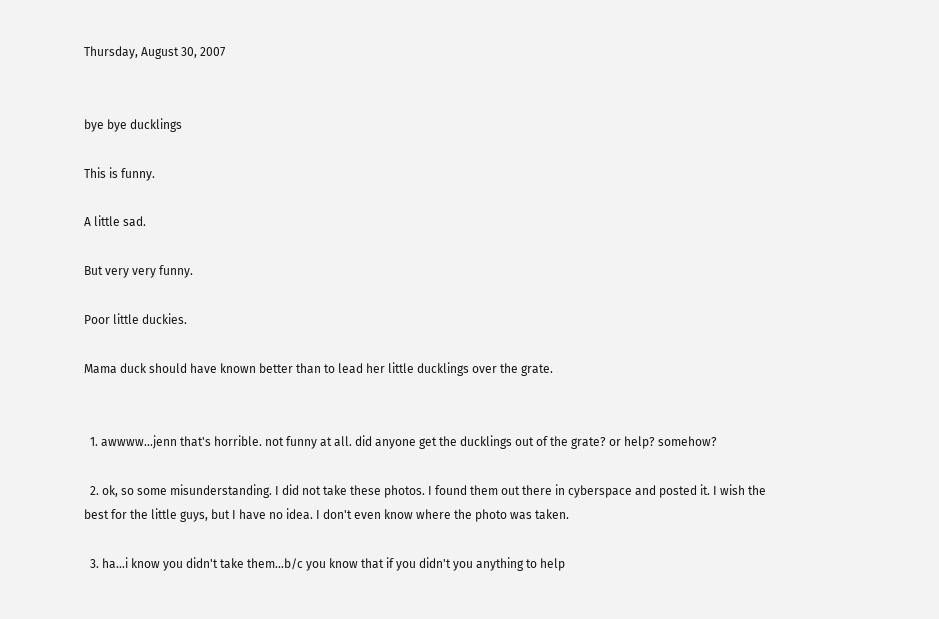Thursday, August 30, 2007


bye bye ducklings

This is funny.

A little sad.

But very very funny.

Poor little duckies.

Mama duck should have known better than to lead her little ducklings over the grate.


  1. awwww...jenn that's horrible. not funny at all. did anyone get the ducklings out of the grate? or help? somehow?

  2. ok, so some misunderstanding. I did not take these photos. I found them out there in cyberspace and posted it. I wish the best for the little guys, but I have no idea. I don't even know where the photo was taken.

  3. ha...i know you didn't take them...b/c you know that if you didn't you anything to help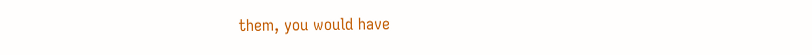them, you would have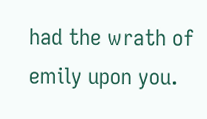had the wrath of emily upon you.